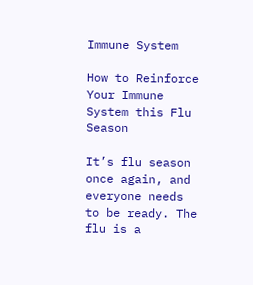Immune System

How to Reinforce Your Immune System this Flu Season

It’s flu season once again, and everyone needs to be ready. The flu is a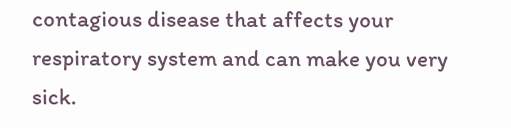contagious disease that affects your respiratory system and can make you very sick.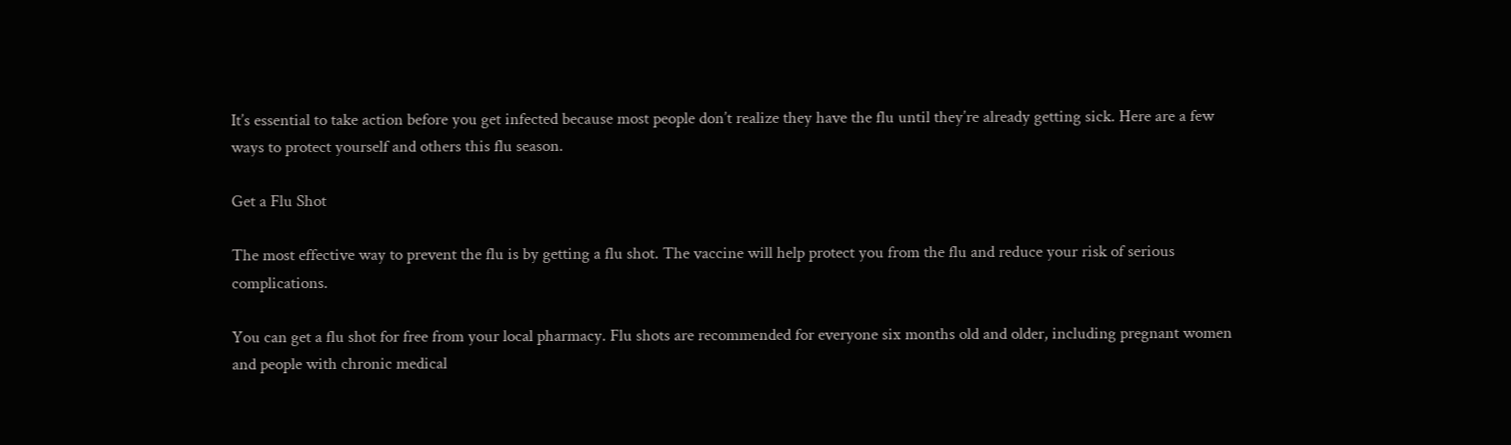It’s essential to take action before you get infected because most people don’t realize they have the flu until they’re already getting sick. Here are a few ways to protect yourself and others this flu season.

Get a Flu Shot

The most effective way to prevent the flu is by getting a flu shot. The vaccine will help protect you from the flu and reduce your risk of serious complications.

You can get a flu shot for free from your local pharmacy. Flu shots are recommended for everyone six months old and older, including pregnant women and people with chronic medical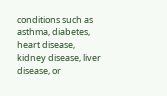conditions such as asthma, diabetes, heart disease, kidney disease, liver disease, or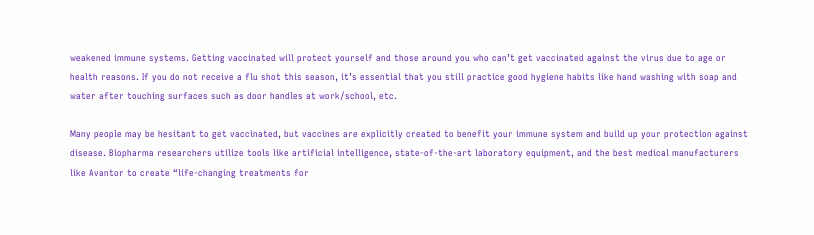weakened immune systems. Getting vaccinated will protect yourself and those around you who can’t get vaccinated against the virus due to age or health reasons. If you do not receive a flu shot this season, it’s essential that you still practice good hygiene habits like hand washing with soap and water after touching surfaces such as door handles at work/school, etc.

Many people may be hesitant to get vaccinated, but vaccines are explicitly created to benefit your immune system and build up your protection against disease. Biopharma researchers utilize tools like artificial intelligence, state-of-the-art laboratory equipment, and the best medical manufacturers like Avantor to create “life-changing treatments for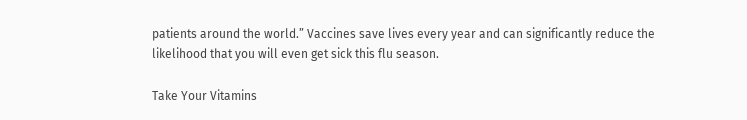patients around the world.” Vaccines save lives every year and can significantly reduce the likelihood that you will even get sick this flu season.

Take Your Vitamins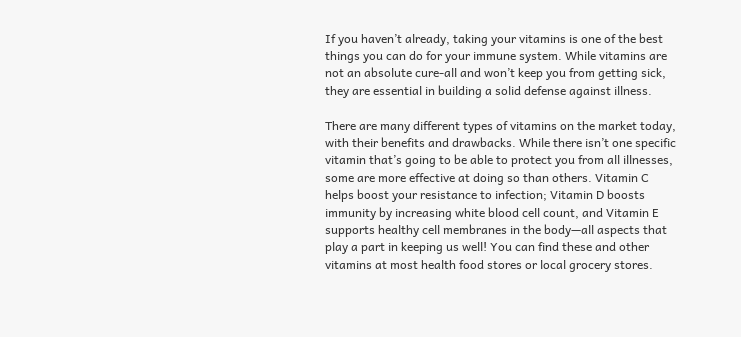If you haven’t already, taking your vitamins is one of the best things you can do for your immune system. While vitamins are not an absolute cure-all and won’t keep you from getting sick, they are essential in building a solid defense against illness.

There are many different types of vitamins on the market today, with their benefits and drawbacks. While there isn’t one specific vitamin that’s going to be able to protect you from all illnesses, some are more effective at doing so than others. Vitamin C helps boost your resistance to infection; Vitamin D boosts immunity by increasing white blood cell count, and Vitamin E supports healthy cell membranes in the body—all aspects that play a part in keeping us well! You can find these and other vitamins at most health food stores or local grocery stores.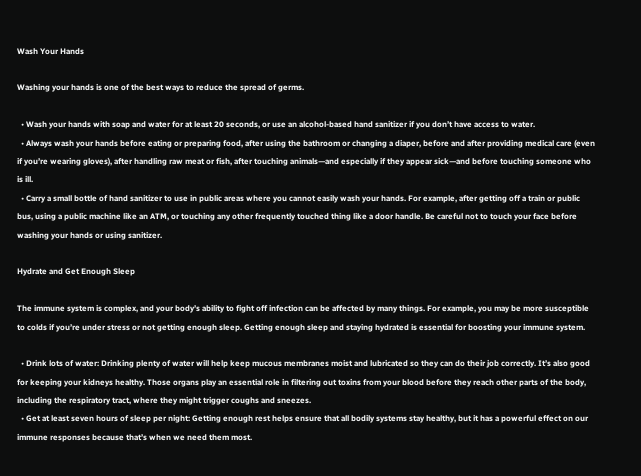Wash Your Hands

Washing your hands is one of the best ways to reduce the spread of germs.

  • Wash your hands with soap and water for at least 20 seconds, or use an alcohol-based hand sanitizer if you don’t have access to water.
  • Always wash your hands before eating or preparing food, after using the bathroom or changing a diaper, before and after providing medical care (even if you’re wearing gloves), after handling raw meat or fish, after touching animals—and especially if they appear sick—and before touching someone who is ill.
  • Carry a small bottle of hand sanitizer to use in public areas where you cannot easily wash your hands. For example, after getting off a train or public bus, using a public machine like an ATM, or touching any other frequently touched thing like a door handle. Be careful not to touch your face before washing your hands or using sanitizer.

Hydrate and Get Enough Sleep

The immune system is complex, and your body’s ability to fight off infection can be affected by many things. For example, you may be more susceptible to colds if you’re under stress or not getting enough sleep. Getting enough sleep and staying hydrated is essential for boosting your immune system.

  • Drink lots of water: Drinking plenty of water will help keep mucous membranes moist and lubricated so they can do their job correctly. It’s also good for keeping your kidneys healthy. Those organs play an essential role in filtering out toxins from your blood before they reach other parts of the body, including the respiratory tract, where they might trigger coughs and sneezes.
  • Get at least seven hours of sleep per night: Getting enough rest helps ensure that all bodily systems stay healthy, but it has a powerful effect on our immune responses because that’s when we need them most.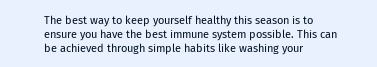The best way to keep yourself healthy this season is to ensure you have the best immune system possible. This can be achieved through simple habits like washing your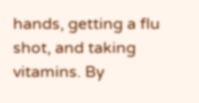hands, getting a flu shot, and taking vitamins. By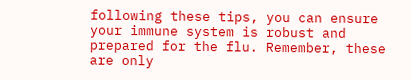following these tips, you can ensure your immune system is robust and prepared for the flu. Remember, these are only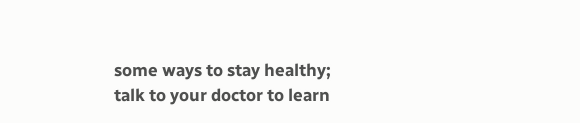some ways to stay healthy; talk to your doctor to learn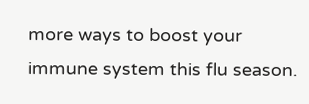more ways to boost your immune system this flu season.